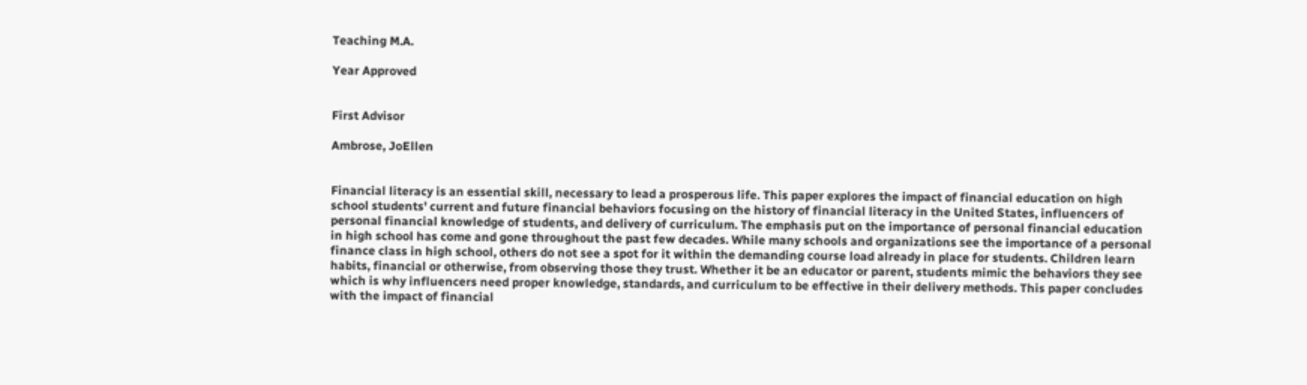Teaching M.A.

Year Approved


First Advisor

Ambrose, JoEllen


Financial literacy is an essential skill, necessary to lead a prosperous life. This paper explores the impact of financial education on high school students' current and future financial behaviors focusing on the history of financial literacy in the United States, influencers of personal financial knowledge of students, and delivery of curriculum. The emphasis put on the importance of personal financial education in high school has come and gone throughout the past few decades. While many schools and organizations see the importance of a personal finance class in high school, others do not see a spot for it within the demanding course load already in place for students. Children learn habits, financial or otherwise, from observing those they trust. Whether it be an educator or parent, students mimic the behaviors they see which is why influencers need proper knowledge, standards, and curriculum to be effective in their delivery methods. This paper concludes with the impact of financial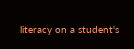literacy on a student's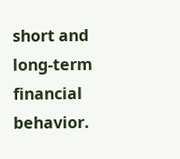short and long-term financial behavior.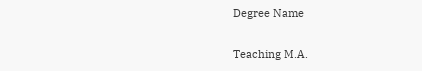Degree Name

Teaching M.A.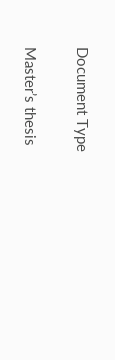Document Type

Masterʼs thesis